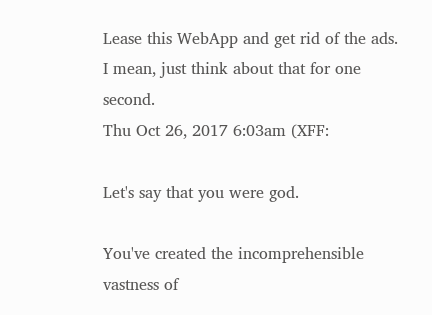Lease this WebApp and get rid of the ads.
I mean, just think about that for one second.
Thu Oct 26, 2017 6:03am (XFF:

Let's say that you were god.

You've created the incomprehensible vastness of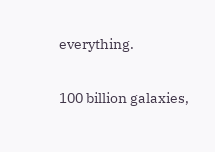everything.

100 billion galaxies,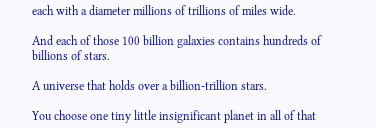each with a diameter millions of trillions of miles wide.

And each of those 100 billion galaxies contains hundreds of billions of stars.

A universe that holds over a billion-trillion stars.

You choose one tiny little insignificant planet in all of that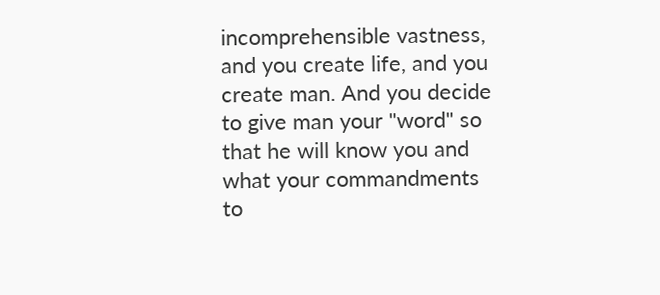incomprehensible vastness, and you create life, and you create man. And you decide to give man your "word" so that he will know you and what your commandments to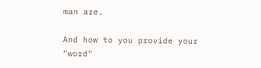man are.

And how to you provide your "word"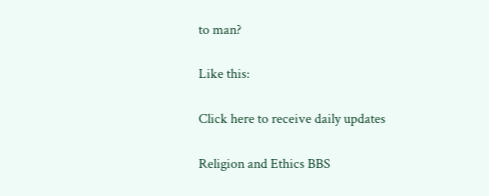to man?

Like this:

Click here to receive daily updates

Religion and Ethics BBS